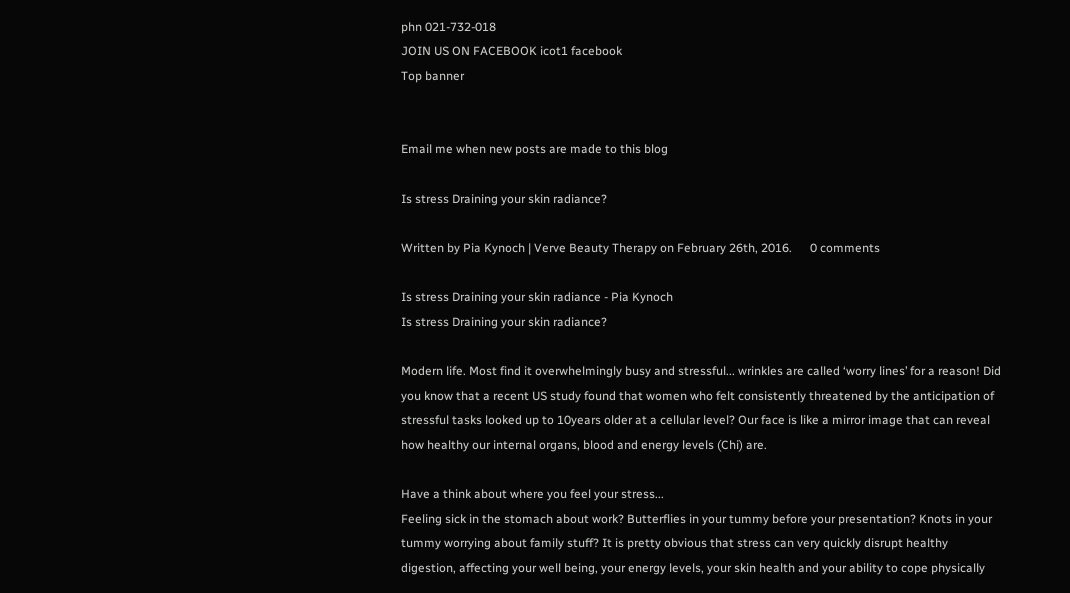phn 021-732-018
JOIN US ON FACEBOOK icot1 facebook
Top banner


Email me when new posts are made to this blog

Is stress Draining your skin radiance?

Written by Pia Kynoch | Verve Beauty Therapy on February 26th, 2016.      0 comments

Is stress Draining your skin radiance - Pia Kynoch
Is stress Draining your skin radiance?

Modern life. Most find it overwhelmingly busy and stressful... wrinkles are called ‘worry lines’ for a reason! Did you know that a recent US study found that women who felt consistently threatened by the anticipation of stressful tasks looked up to 10years older at a cellular level? Our face is like a mirror image that can reveal how healthy our internal organs, blood and energy levels (Chi) are.

Have a think about where you feel your stress...
Feeling sick in the stomach about work? Butterflies in your tummy before your presentation? Knots in your tummy worrying about family stuff? It is pretty obvious that stress can very quickly disrupt healthy digestion, affecting your well being, your energy levels, your skin health and your ability to cope physically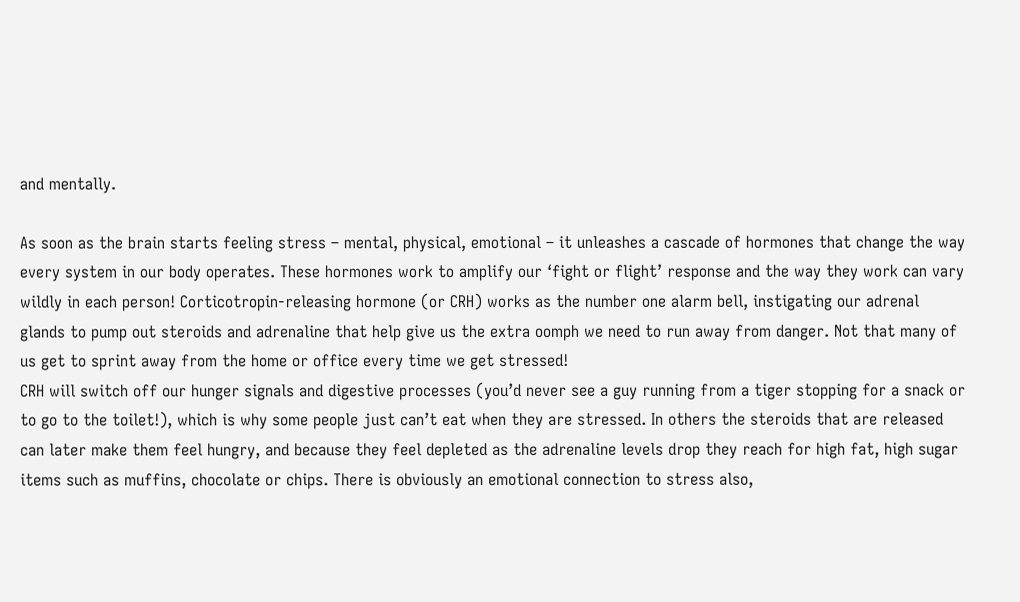and mentally.

As soon as the brain starts feeling stress – mental, physical, emotional – it unleashes a cascade of hormones that change the way every system in our body operates. These hormones work to amplify our ‘fight or flight’ response and the way they work can vary wildly in each person! Corticotropin-releasing hormone (or CRH) works as the number one alarm bell, instigating our adrenal glands to pump out steroids and adrenaline that help give us the extra oomph we need to run away from danger. Not that many of us get to sprint away from the home or office every time we get stressed!
CRH will switch off our hunger signals and digestive processes (you’d never see a guy running from a tiger stopping for a snack or to go to the toilet!), which is why some people just can’t eat when they are stressed. In others the steroids that are released can later make them feel hungry, and because they feel depleted as the adrenaline levels drop they reach for high fat, high sugar items such as muffins, chocolate or chips. There is obviously an emotional connection to stress also,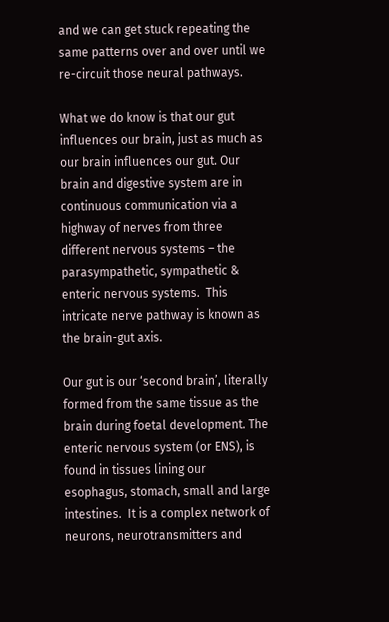and we can get stuck repeating the same patterns over and over until we re-circuit those neural pathways.

What we do know is that our gut influences our brain, just as much as our brain influences our gut. Our brain and digestive system are in continuous communication via a highway of nerves from three different nervous systems – the parasympathetic, sympathetic & enteric nervous systems.  This intricate nerve pathway is known as the brain-gut axis.

Our gut is our ‘second brain’, literally formed from the same tissue as the brain during foetal development. The enteric nervous system (or ENS), is found in tissues lining our esophagus, stomach, small and large intestines.  It is a complex network of neurons, neurotransmitters and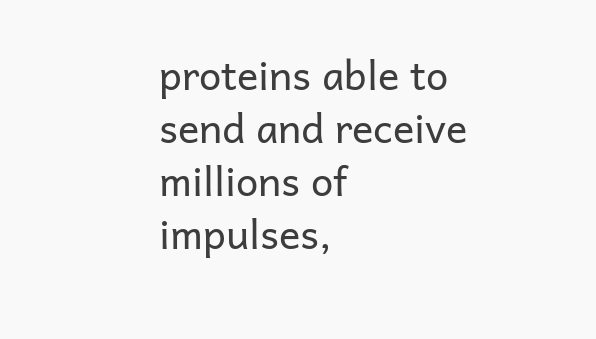proteins able to send and receive millions of impulses,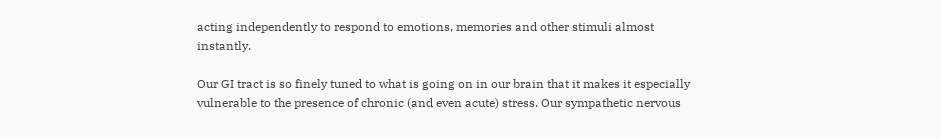acting independently to respond to emotions, memories and other stimuli almost instantly.

Our GI tract is so finely tuned to what is going on in our brain that it makes it especially vulnerable to the presence of chronic (and even acute) stress. Our sympathetic nervous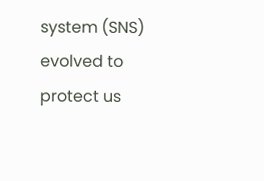system (SNS) evolved to protect us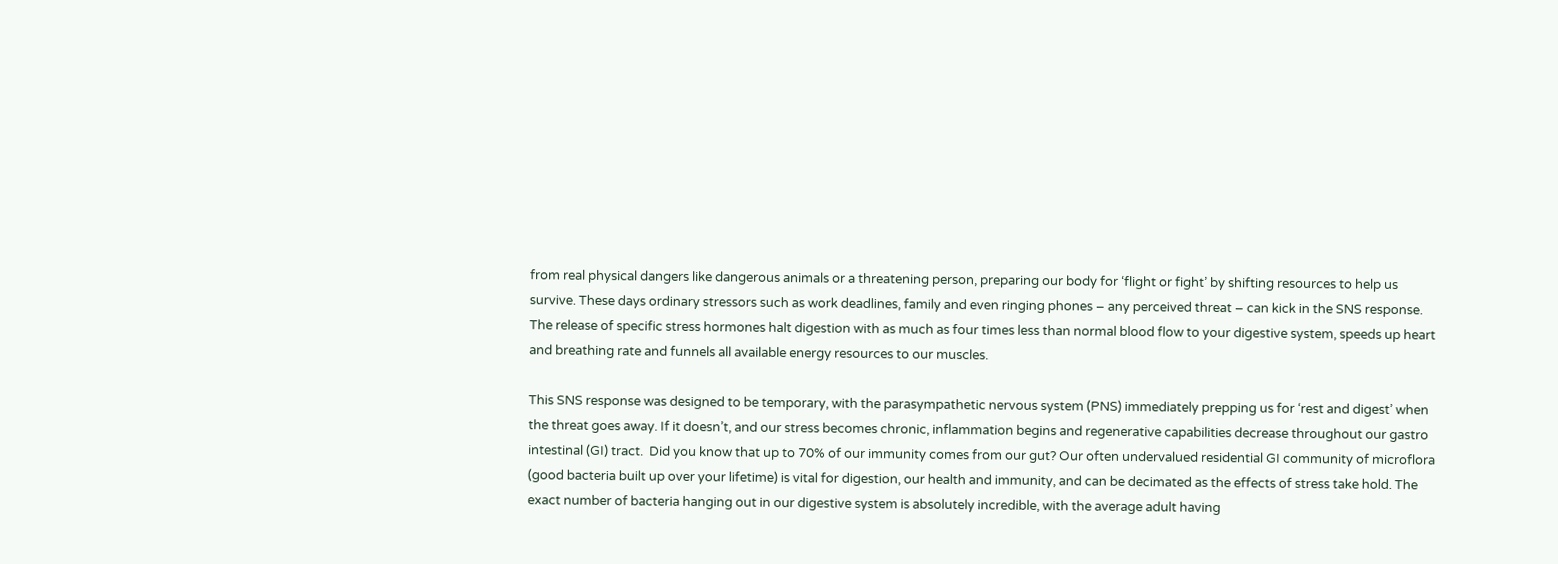from real physical dangers like dangerous animals or a threatening person, preparing our body for ‘flight or fight’ by shifting resources to help us survive. These days ordinary stressors such as work deadlines, family and even ringing phones – any perceived threat – can kick in the SNS response. The release of specific stress hormones halt digestion with as much as four times less than normal blood flow to your digestive system, speeds up heart and breathing rate and funnels all available energy resources to our muscles.

This SNS response was designed to be temporary, with the parasympathetic nervous system (PNS) immediately prepping us for ‘rest and digest’ when the threat goes away. If it doesn’t, and our stress becomes chronic, inflammation begins and regenerative capabilities decrease throughout our gastro intestinal (GI) tract.  Did you know that up to 70% of our immunity comes from our gut? Our often undervalued residential GI community of microflora (good bacteria built up over your lifetime) is vital for digestion, our health and immunity, and can be decimated as the effects of stress take hold. The exact number of bacteria hanging out in our digestive system is absolutely incredible, with the average adult having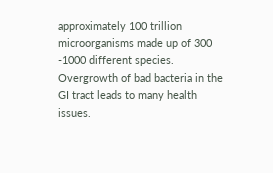approximately 100 trillion microorganisms made up of 300 -1000 different species.  Overgrowth of bad bacteria in the GI tract leads to many health issues.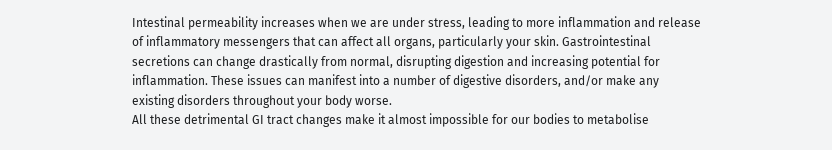Intestinal permeability increases when we are under stress, leading to more inflammation and release of inflammatory messengers that can affect all organs, particularly your skin. Gastrointestinal secretions can change drastically from normal, disrupting digestion and increasing potential for inflammation. These issues can manifest into a number of digestive disorders, and/or make any existing disorders throughout your body worse.
All these detrimental GI tract changes make it almost impossible for our bodies to metabolise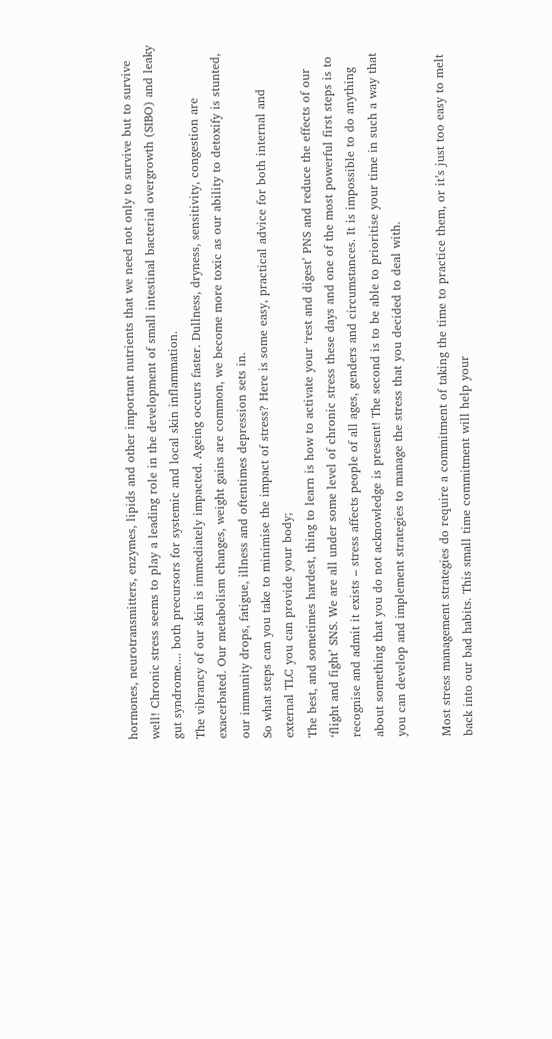hormones, neurotransmitters, enzymes, lipids and other important nutrients that we need not only to survive but to survive well! Chronic stress seems to play a leading role in the development of small intestinal bacterial overgrowth (SIBO) and leaky gut syndrome.... both precursors for systemic and local skin inflammation.
The vibrancy of our skin is immediately impacted. Ageing occurs faster. Dullness, dryness, sensitivity, congestion are exacerbated. Our metabolism changes, weight gains are common, we become more toxic as our ability to detoxify is stunted, our immunity drops, fatigue, illness and oftentimes depression sets in.
So what steps can you take to minimise the impact of stress? Here is some easy, practical advice for both internal and external TLC you can provide your body;
The best, and sometimes hardest, thing to learn is how to activate your ‘rest and digest’ PNS and reduce the effects of our ‘flight and fight’ SNS. We are all under some level of chronic stress these days and one of the most powerful first steps is to recognise and admit it exists – stress affects people of all ages, genders and circumstances. It is impossible to do anything about something that you do not acknowledge is present! The second is to be able to prioritise your time in such a way that you can develop and implement strategies to manage the stress that you decided to deal with.

Most stress management strategies do require a commitment of taking the time to practice them, or it’s just too easy to melt back into our bad habits. This small time commitment will help your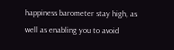happiness barometer stay high, as well as enabling you to avoid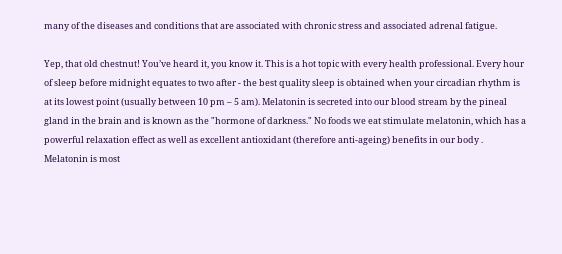many of the diseases and conditions that are associated with chronic stress and associated adrenal fatigue.

Yep, that old chestnut! You’ve heard it, you know it. This is a hot topic with every health professional. Every hour of sleep before midnight equates to two after - the best quality sleep is obtained when your circadian rhythm is at its lowest point (usually between 10 pm – 5 am). Melatonin is secreted into our blood stream by the pineal gland in the brain and is known as the "hormone of darkness." No foods we eat stimulate melatonin, which has a powerful relaxation effect as well as excellent antioxidant (therefore anti-ageing) benefits in our body . Melatonin is most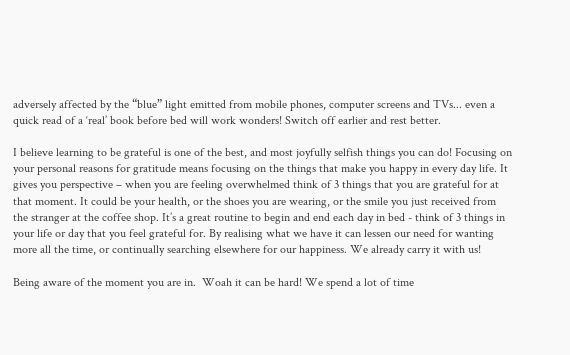adversely affected by the “blue” light emitted from mobile phones, computer screens and TVs... even a quick read of a ‘real’ book before bed will work wonders! Switch off earlier and rest better.

I believe learning to be grateful is one of the best, and most joyfully selfish things you can do! Focusing on your personal reasons for gratitude means focusing on the things that make you happy in every day life. It gives you perspective – when you are feeling overwhelmed think of 3 things that you are grateful for at that moment. It could be your health, or the shoes you are wearing, or the smile you just received from the stranger at the coffee shop. It’s a great routine to begin and end each day in bed - think of 3 things in your life or day that you feel grateful for. By realising what we have it can lessen our need for wanting more all the time, or continually searching elsewhere for our happiness. We already carry it with us!

Being aware of the moment you are in.  Woah it can be hard! We spend a lot of time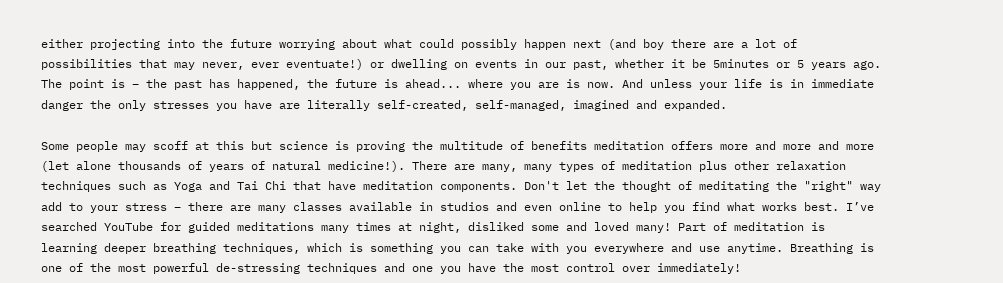either projecting into the future worrying about what could possibly happen next (and boy there are a lot of possibilities that may never, ever eventuate!) or dwelling on events in our past, whether it be 5minutes or 5 years ago. The point is – the past has happened, the future is ahead... where you are is now. And unless your life is in immediate danger the only stresses you have are literally self-created, self-managed, imagined and expanded.

Some people may scoff at this but science is proving the multitude of benefits meditation offers more and more and more (let alone thousands of years of natural medicine!). There are many, many types of meditation plus other relaxation techniques such as Yoga and Tai Chi that have meditation components. Don't let the thought of meditating the "right" way add to your stress – there are many classes available in studios and even online to help you find what works best. I’ve searched YouTube for guided meditations many times at night, disliked some and loved many! Part of meditation is learning deeper breathing techniques, which is something you can take with you everywhere and use anytime. Breathing is one of the most powerful de-stressing techniques and one you have the most control over immediately!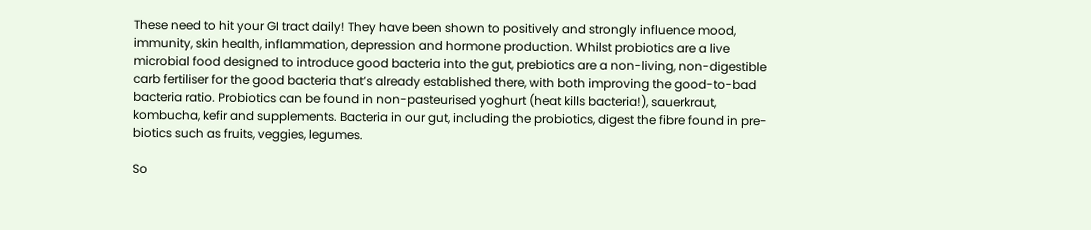These need to hit your GI tract daily! They have been shown to positively and strongly influence mood, immunity, skin health, inflammation, depression and hormone production. Whilst probiotics are a live microbial food designed to introduce good bacteria into the gut, prebiotics are a non-living, non-digestible carb fertiliser for the good bacteria that’s already established there, with both improving the good-to-bad bacteria ratio. Probiotics can be found in non-pasteurised yoghurt (heat kills bacteria!), sauerkraut, kombucha, kefir and supplements. Bacteria in our gut, including the probiotics, digest the fibre found in pre-biotics such as fruits, veggies, legumes.

So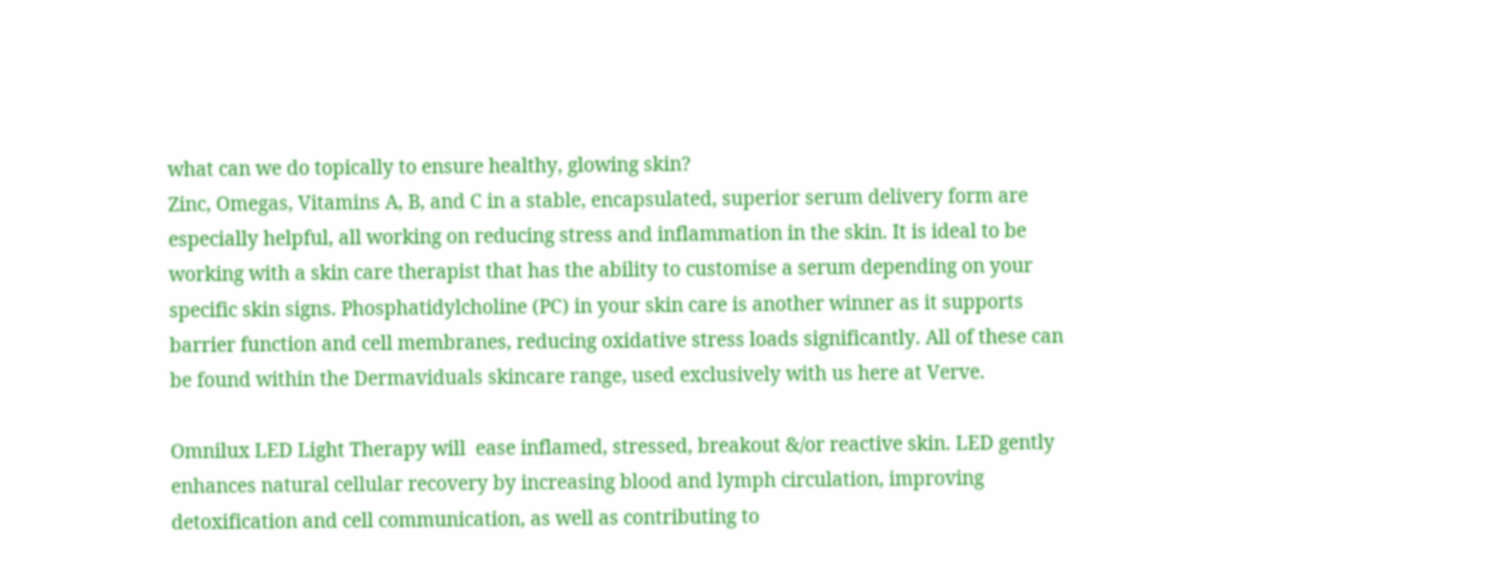what can we do topically to ensure healthy, glowing skin?
Zinc, Omegas, Vitamins A, B, and C in a stable, encapsulated, superior serum delivery form are especially helpful, all working on reducing stress and inflammation in the skin. It is ideal to be working with a skin care therapist that has the ability to customise a serum depending on your specific skin signs. Phosphatidylcholine (PC) in your skin care is another winner as it supports barrier function and cell membranes, reducing oxidative stress loads significantly. All of these can be found within the Dermaviduals skincare range, used exclusively with us here at Verve.

Omnilux LED Light Therapy will  ease inflamed, stressed, breakout &/or reactive skin. LED gently enhances natural cellular recovery by increasing blood and lymph circulation, improving detoxification and cell communication, as well as contributing to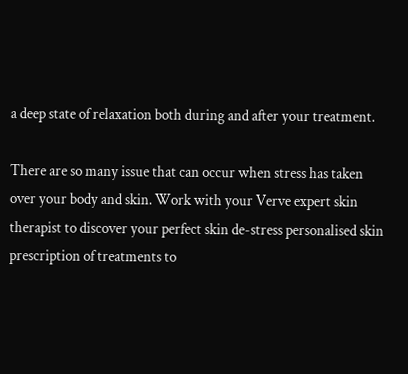a deep state of relaxation both during and after your treatment.

There are so many issue that can occur when stress has taken over your body and skin. Work with your Verve expert skin therapist to discover your perfect skin de-stress personalised skin prescription of treatments to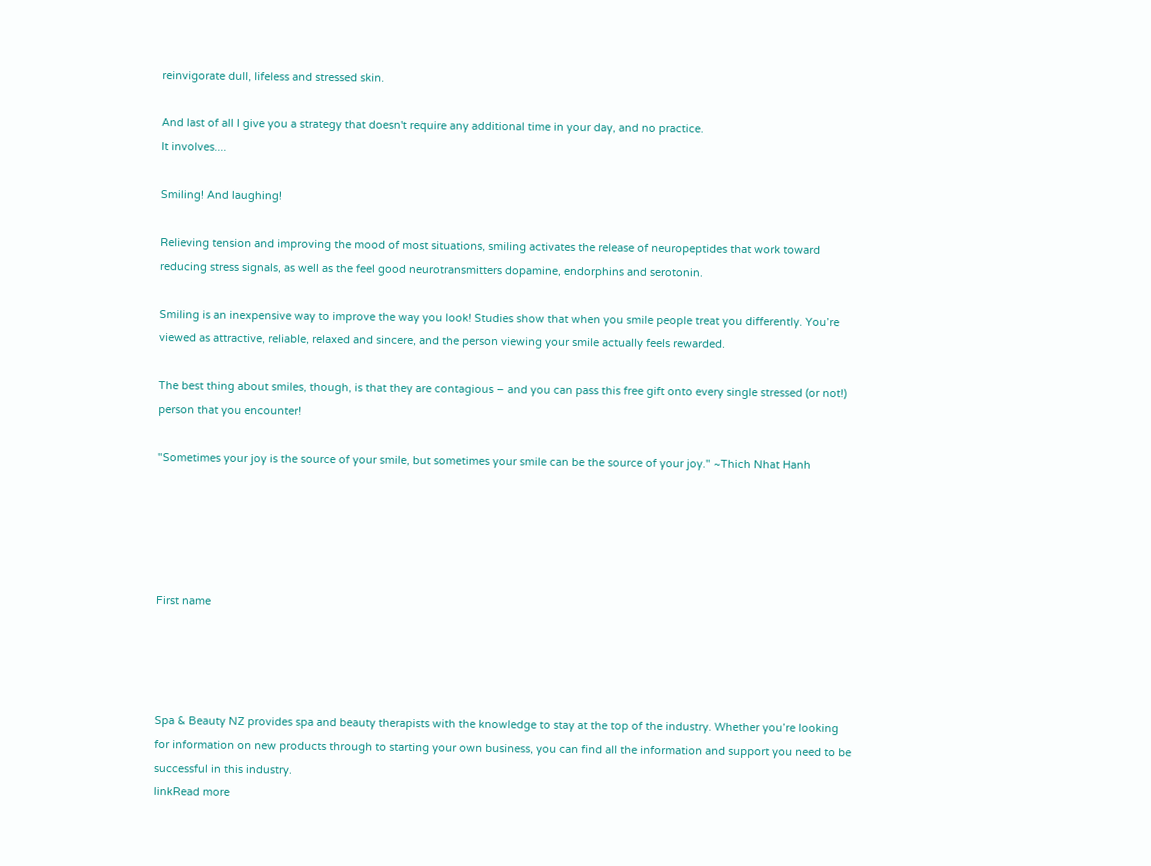reinvigorate dull, lifeless and stressed skin.

And last of all I give you a strategy that doesn't require any additional time in your day, and no practice.
It involves....

Smiling! And laughing!

Relieving tension and improving the mood of most situations, smiling activates the release of neuropeptides that work toward reducing stress signals, as well as the feel good neurotransmitters dopamine, endorphins and serotonin.

Smiling is an inexpensive way to improve the way you look! Studies show that when you smile people treat you differently. You’re viewed as attractive, reliable, relaxed and sincere, and the person viewing your smile actually feels rewarded.

The best thing about smiles, though, is that they are contagious – and you can pass this free gift onto every single stressed (or not!) person that you encounter!

"Sometimes your joy is the source of your smile, but sometimes your smile can be the source of your joy." ~Thich Nhat Hanh





First name




Spa & Beauty NZ provides spa and beauty therapists with the knowledge to stay at the top of the industry. Whether you’re looking for information on new products through to starting your own business, you can find all the information and support you need to be successful in this industry.
linkRead more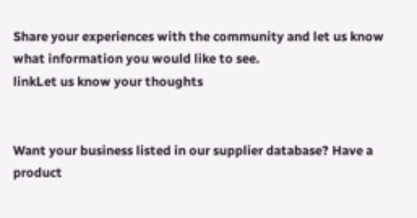Share your experiences with the community and let us know what information you would like to see.
linkLet us know your thoughts


Want your business listed in our supplier database? Have a product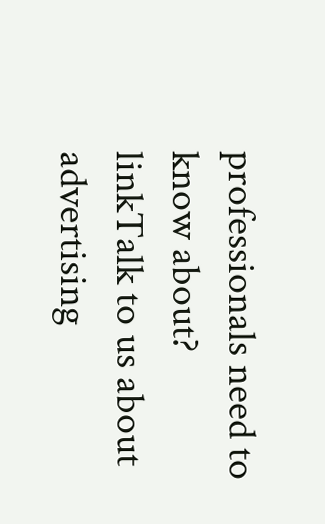professionals need to know about?
linkTalk to us about advertising